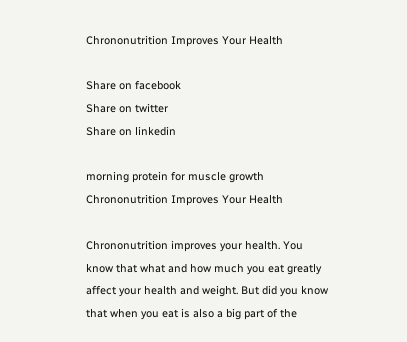Chrononutrition Improves Your Health

Share on facebook
Share on twitter
Share on linkedin

morning protein for muscle growth
Chrononutrition Improves Your Health

Chrononutrition improves your health. You know that what and how much you eat greatly affect your health and weight. But did you know that when you eat is also a big part of the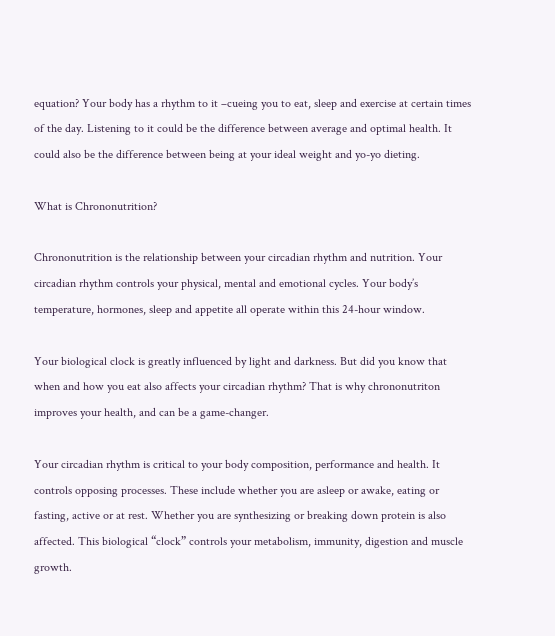equation? Your body has a rhythm to it –cueing you to eat, sleep and exercise at certain times of the day. Listening to it could be the difference between average and optimal health. It could also be the difference between being at your ideal weight and yo-yo dieting.

What is Chrononutrition?

Chrononutrition is the relationship between your circadian rhythm and nutrition. Your circadian rhythm controls your physical, mental and emotional cycles. Your body’s temperature, hormones, sleep and appetite all operate within this 24-hour window.

Your biological clock is greatly influenced by light and darkness. But did you know that when and how you eat also affects your circadian rhythm? That is why chrononutriton improves your health, and can be a game-changer.

Your circadian rhythm is critical to your body composition, performance and health. It controls opposing processes. These include whether you are asleep or awake, eating or fasting, active or at rest. Whether you are synthesizing or breaking down protein is also affected. This biological “clock” controls your metabolism, immunity, digestion and muscle growth.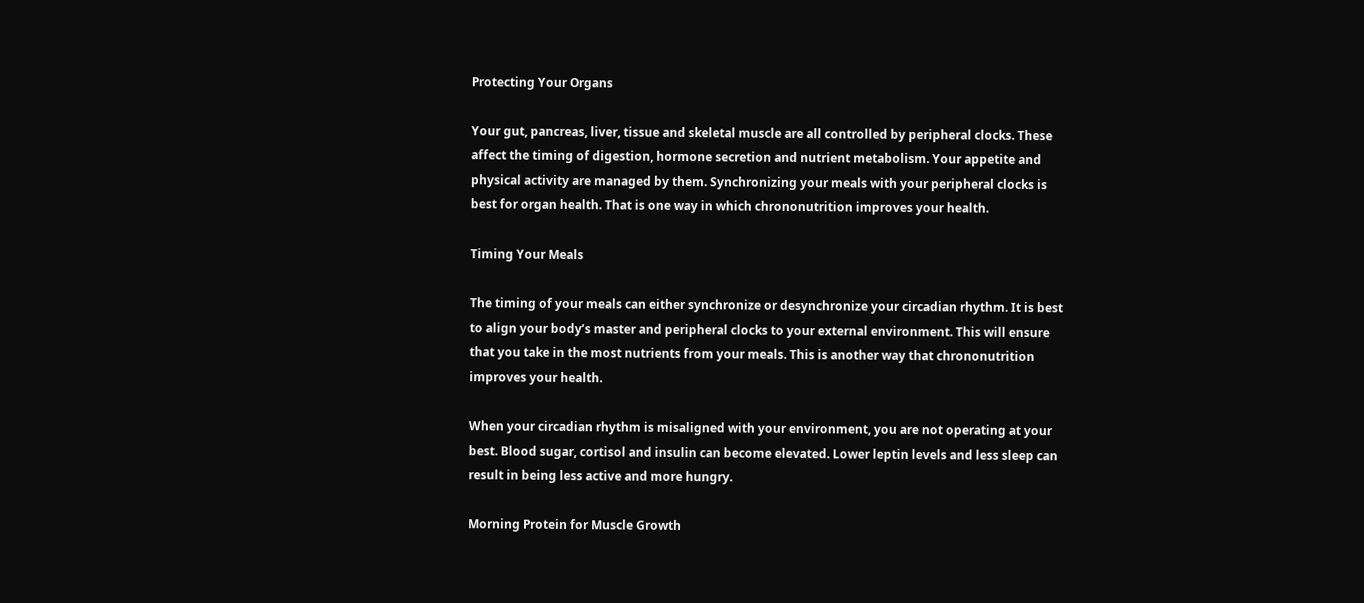Protecting Your Organs

Your gut, pancreas, liver, tissue and skeletal muscle are all controlled by peripheral clocks. These affect the timing of digestion, hormone secretion and nutrient metabolism. Your appetite and physical activity are managed by them. Synchronizing your meals with your peripheral clocks is best for organ health. That is one way in which chrononutrition improves your health.

Timing Your Meals

The timing of your meals can either synchronize or desynchronize your circadian rhythm. It is best to align your body’s master and peripheral clocks to your external environment. This will ensure that you take in the most nutrients from your meals. This is another way that chrononutrition improves your health.

When your circadian rhythm is misaligned with your environment, you are not operating at your best. Blood sugar, cortisol and insulin can become elevated. Lower leptin levels and less sleep can result in being less active and more hungry.

Morning Protein for Muscle Growth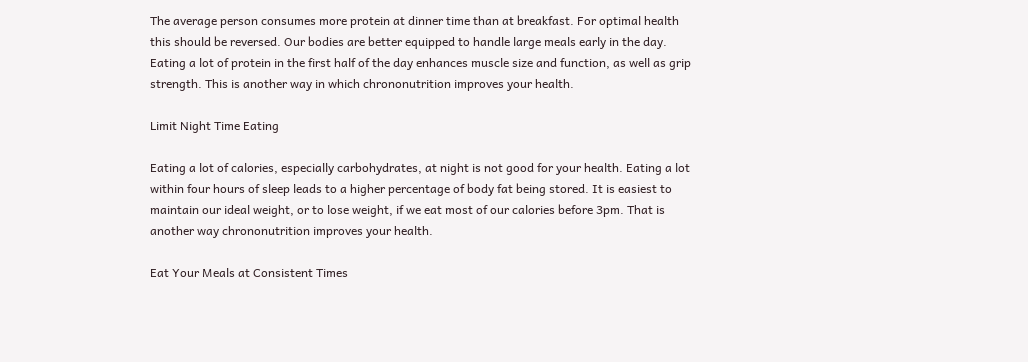The average person consumes more protein at dinner time than at breakfast. For optimal health this should be reversed. Our bodies are better equipped to handle large meals early in the day. Eating a lot of protein in the first half of the day enhances muscle size and function, as well as grip strength. This is another way in which chrononutrition improves your health.

Limit Night Time Eating

Eating a lot of calories, especially carbohydrates, at night is not good for your health. Eating a lot within four hours of sleep leads to a higher percentage of body fat being stored. It is easiest to maintain our ideal weight, or to lose weight, if we eat most of our calories before 3pm. That is another way chrononutrition improves your health.

Eat Your Meals at Consistent Times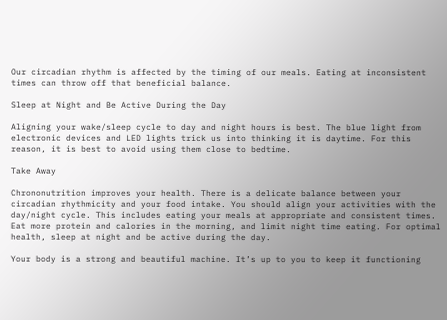Our circadian rhythm is affected by the timing of our meals. Eating at inconsistent times can throw off that beneficial balance.

Sleep at Night and Be Active During the Day

Aligning your wake/sleep cycle to day and night hours is best. The blue light from electronic devices and LED lights trick us into thinking it is daytime. For this reason, it is best to avoid using them close to bedtime.

Take Away

Chrononutrition improves your health. There is a delicate balance between your circadian rhythmicity and your food intake. You should align your activities with the day/night cycle. This includes eating your meals at appropriate and consistent times. Eat more protein and calories in the morning, and limit night time eating. For optimal health, sleep at night and be active during the day.

Your body is a strong and beautiful machine. It’s up to you to keep it functioning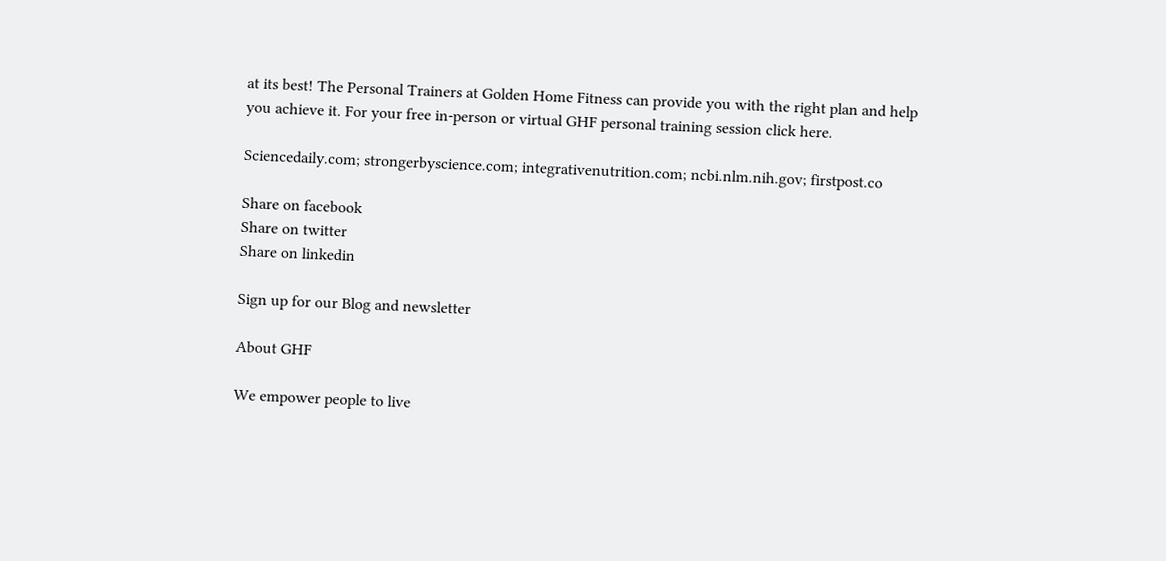at its best! The Personal Trainers at Golden Home Fitness can provide you with the right plan and help you achieve it. For your free in-person or virtual GHF personal training session click here.

Sciencedaily.com; strongerbyscience.com; integrativenutrition.com; ncbi.nlm.nih.gov; firstpost.co

Share on facebook
Share on twitter
Share on linkedin

Sign up for our Blog and newsletter

About GHF

We empower people to live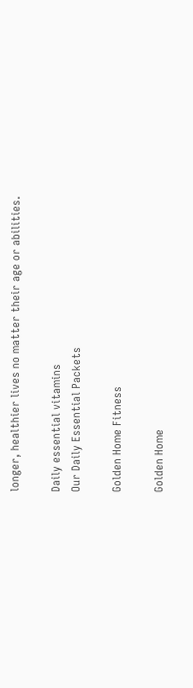longer, healthier lives no matter their age or abilities.

Daily essential vitamins
Our Daily Essential Packets

Golden Home Fitness

Golden Home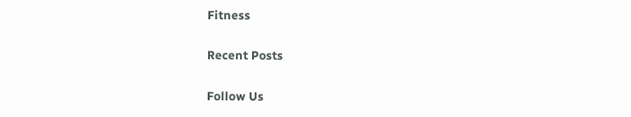Fitness

Recent Posts

Follow Us